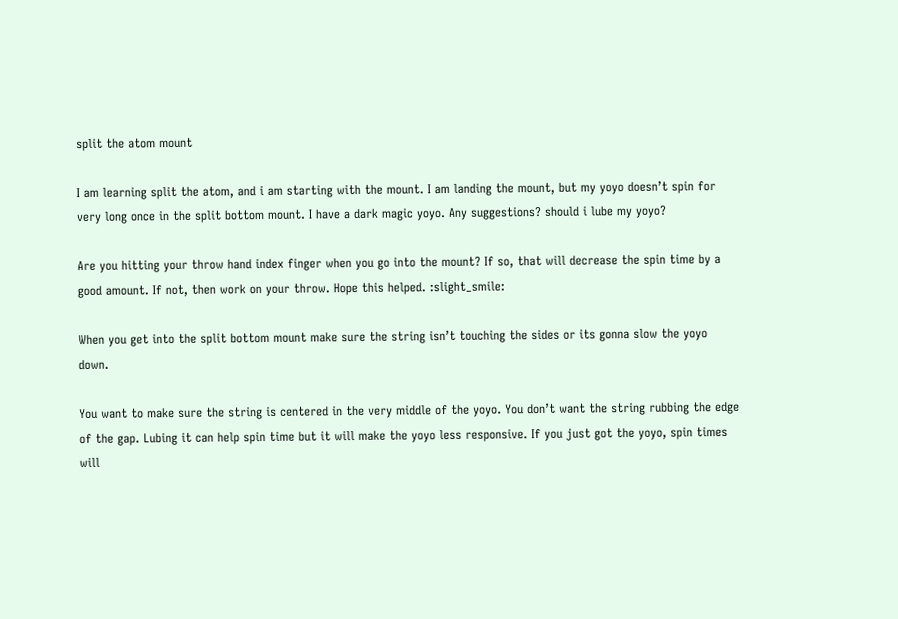split the atom mount

I am learning split the atom, and i am starting with the mount. I am landing the mount, but my yoyo doesn’t spin for very long once in the split bottom mount. I have a dark magic yoyo. Any suggestions? should i lube my yoyo?

Are you hitting your throw hand index finger when you go into the mount? If so, that will decrease the spin time by a good amount. If not, then work on your throw. Hope this helped. :slight_smile:

When you get into the split bottom mount make sure the string isn’t touching the sides or its gonna slow the yoyo down.

You want to make sure the string is centered in the very middle of the yoyo. You don’t want the string rubbing the edge of the gap. Lubing it can help spin time but it will make the yoyo less responsive. If you just got the yoyo, spin times will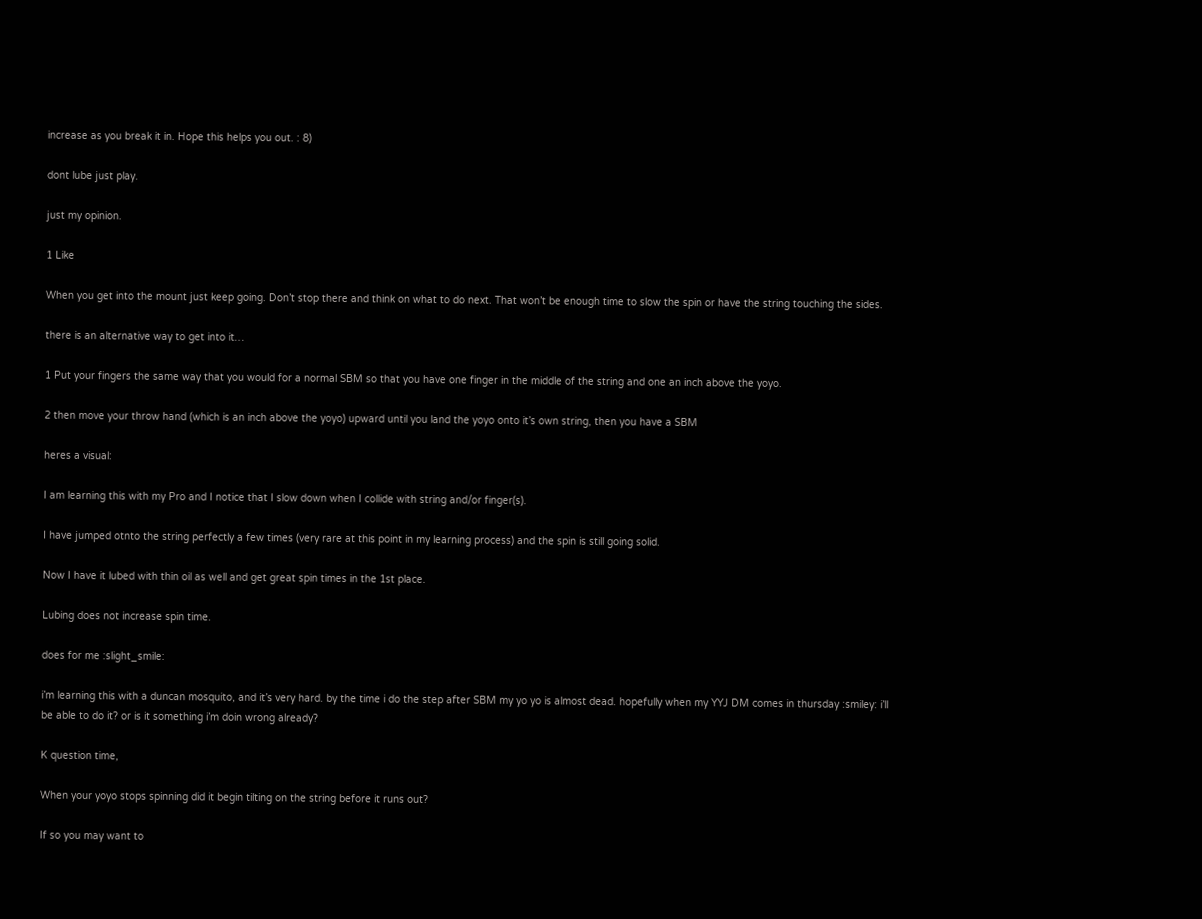increase as you break it in. Hope this helps you out. : 8)

dont lube just play.

just my opinion.

1 Like

When you get into the mount just keep going. Don’t stop there and think on what to do next. That won’t be enough time to slow the spin or have the string touching the sides.

there is an alternative way to get into it…

1 Put your fingers the same way that you would for a normal SBM so that you have one finger in the middle of the string and one an inch above the yoyo.

2 then move your throw hand (which is an inch above the yoyo) upward until you land the yoyo onto it’s own string, then you have a SBM

heres a visual:

I am learning this with my Pro and I notice that I slow down when I collide with string and/or finger(s).

I have jumped otnto the string perfectly a few times (very rare at this point in my learning process) and the spin is still going solid.

Now I have it lubed with thin oil as well and get great spin times in the 1st place.

Lubing does not increase spin time.

does for me :slight_smile:

i’m learning this with a duncan mosquito, and it’s very hard. by the time i do the step after SBM my yo yo is almost dead. hopefully when my YYJ DM comes in thursday :smiley: i’ll be able to do it? or is it something i’m doin wrong already?

K question time,

When your yoyo stops spinning did it begin tilting on the string before it runs out?

If so you may want to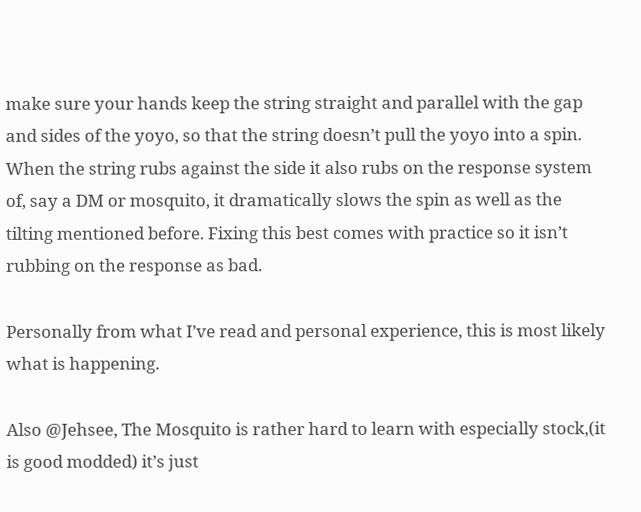make sure your hands keep the string straight and parallel with the gap and sides of the yoyo, so that the string doesn’t pull the yoyo into a spin. When the string rubs against the side it also rubs on the response system of, say a DM or mosquito, it dramatically slows the spin as well as the tilting mentioned before. Fixing this best comes with practice so it isn’t rubbing on the response as bad.

Personally from what I’ve read and personal experience, this is most likely what is happening.

Also @Jehsee, The Mosquito is rather hard to learn with especially stock,(it is good modded) it’s just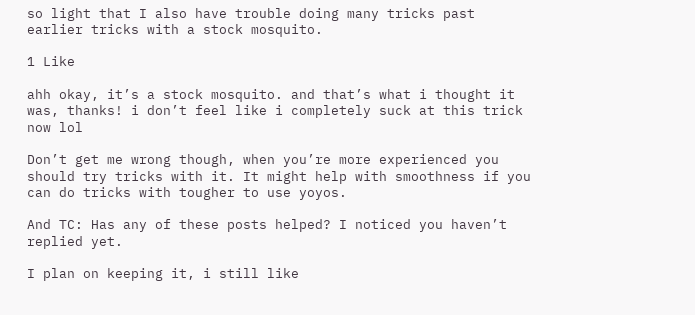so light that I also have trouble doing many tricks past earlier tricks with a stock mosquito.

1 Like

ahh okay, it’s a stock mosquito. and that’s what i thought it was, thanks! i don’t feel like i completely suck at this trick now lol

Don’t get me wrong though, when you’re more experienced you should try tricks with it. It might help with smoothness if you can do tricks with tougher to use yoyos.

And TC: Has any of these posts helped? I noticed you haven’t replied yet.

I plan on keeping it, i still like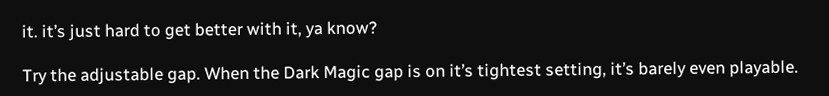it. it’s just hard to get better with it, ya know?

Try the adjustable gap. When the Dark Magic gap is on it’s tightest setting, it’s barely even playable.